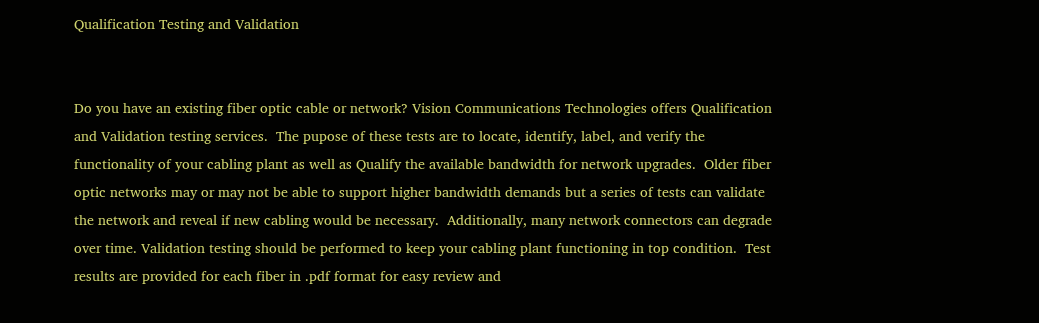Qualification Testing and Validation


Do you have an existing fiber optic cable or network? Vision Communications Technologies offers Qualification and Validation testing services.  The pupose of these tests are to locate, identify, label, and verify the functionality of your cabling plant as well as Qualify the available bandwidth for network upgrades.  Older fiber optic networks may or may not be able to support higher bandwidth demands but a series of tests can validate the network and reveal if new cabling would be necessary.  Additionally, many network connectors can degrade over time. Validation testing should be performed to keep your cabling plant functioning in top condition.  Test results are provided for each fiber in .pdf format for easy review and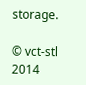storage.

© vct-stl 2014